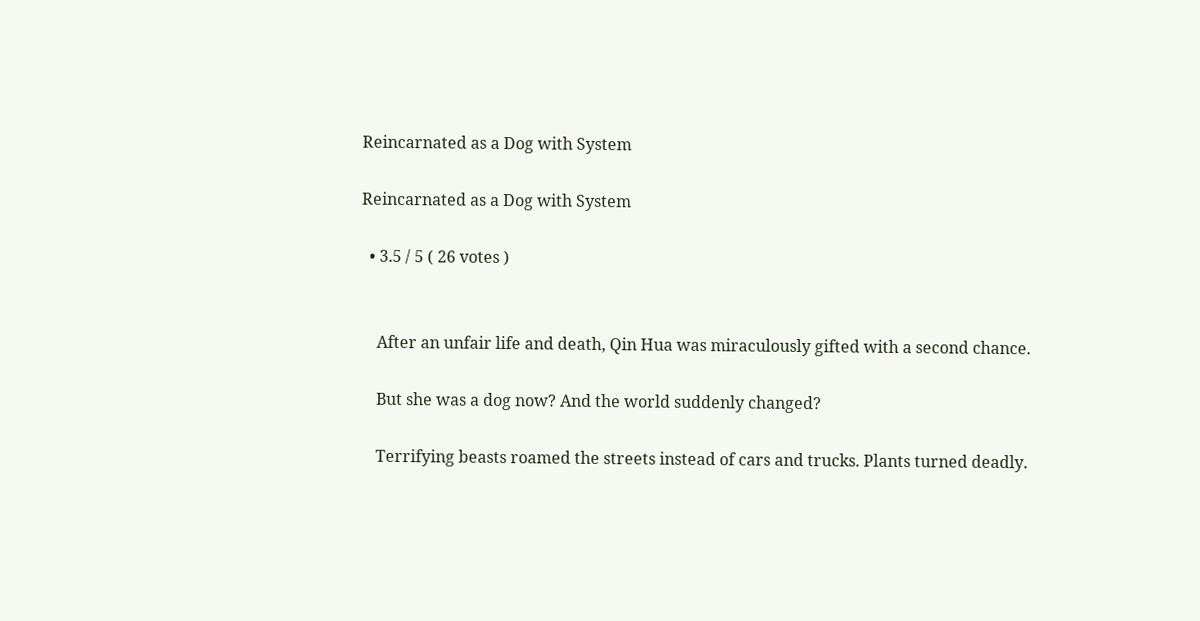Reincarnated as a Dog with System

Reincarnated as a Dog with System

  • 3.5 / 5 ( 26 votes )


    After an unfair life and death, Qin Hua was miraculously gifted with a second chance.

    But she was a dog now? And the world suddenly changed?

    Terrifying beasts roamed the streets instead of cars and trucks. Plants turned deadly.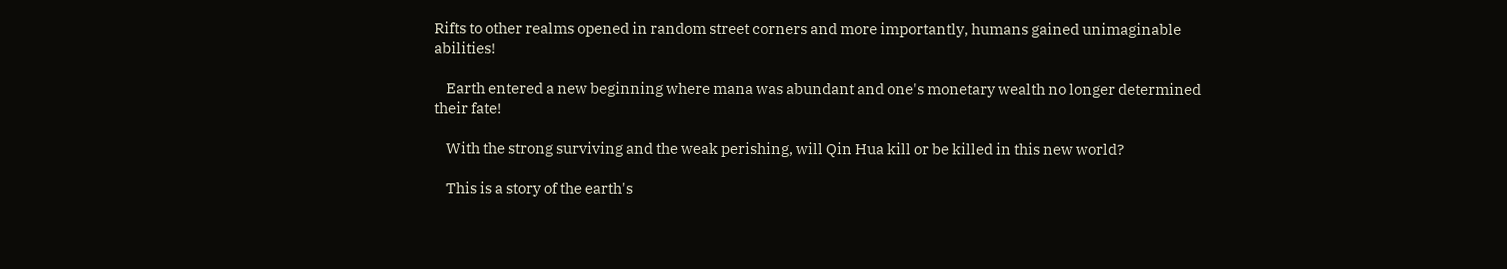Rifts to other realms opened in random street corners and more importantly, humans gained unimaginable abilities!

    Earth entered a new beginning where mana was abundant and one's monetary wealth no longer determined their fate!

    With the strong surviving and the weak perishing, will Qin Hua kill or be killed in this new world?

    This is a story of the earth's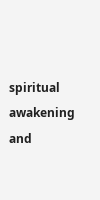spiritual awakening and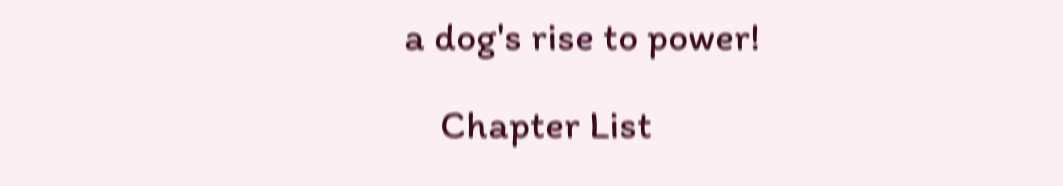a dog's rise to power!

    Chapter List